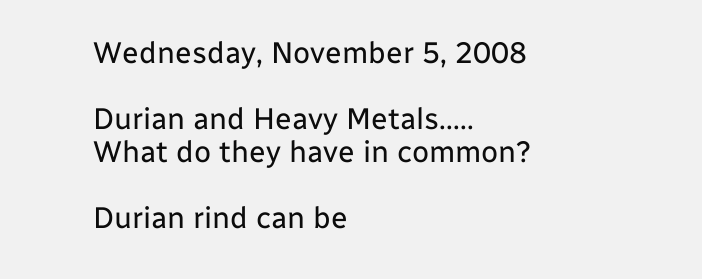Wednesday, November 5, 2008

Durian and Heavy Metals..... What do they have in common?

Durian rind can be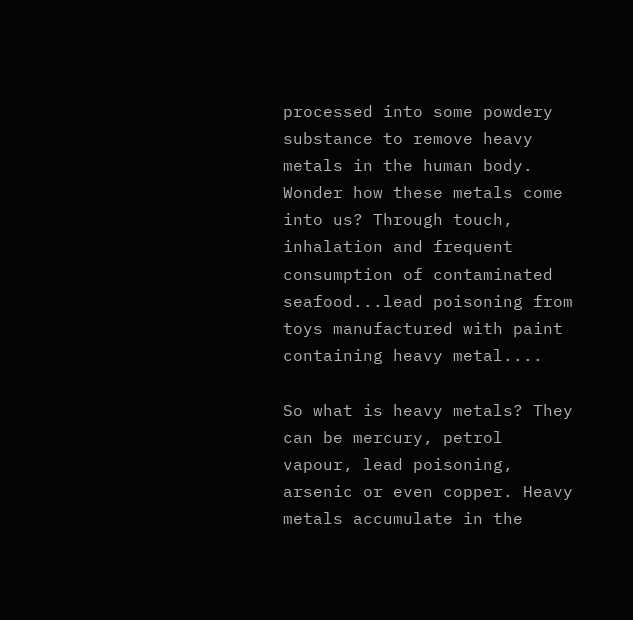processed into some powdery substance to remove heavy metals in the human body. Wonder how these metals come into us? Through touch, inhalation and frequent consumption of contaminated seafood...lead poisoning from toys manufactured with paint containing heavy metal....

So what is heavy metals? They can be mercury, petrol vapour, lead poisoning, arsenic or even copper. Heavy metals accumulate in the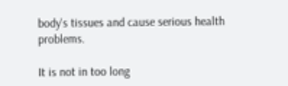body's tissues and cause serious health problems.

It is not in too long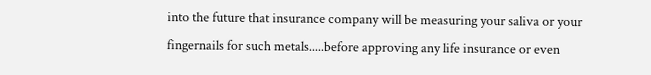into the future that insurance company will be measuring your saliva or your fingernails for such metals.....before approving any life insurance or even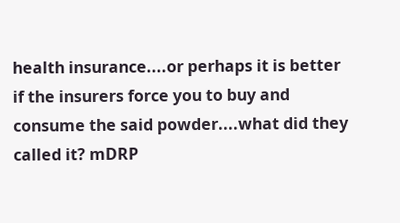health insurance....or perhaps it is better if the insurers force you to buy and consume the said powder....what did they called it? mDRP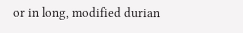or in long, modified durian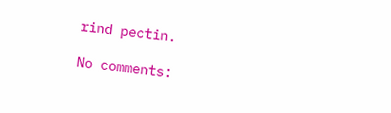rind pectin.

No comments: